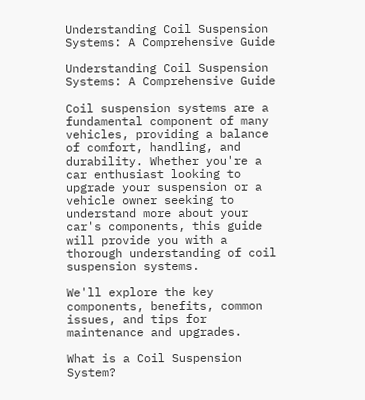Understanding Coil Suspension Systems: A Comprehensive Guide

Understanding Coil Suspension Systems: A Comprehensive Guide

Coil suspension systems are a fundamental component of many vehicles, providing a balance of comfort, handling, and durability. Whether you're a car enthusiast looking to upgrade your suspension or a vehicle owner seeking to understand more about your car's components, this guide will provide you with a thorough understanding of coil suspension systems.

We'll explore the key components, benefits, common issues, and tips for maintenance and upgrades.

What is a Coil Suspension System?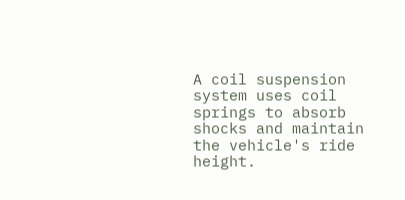A coil suspension system uses coil springs to absorb shocks and maintain the vehicle's ride height.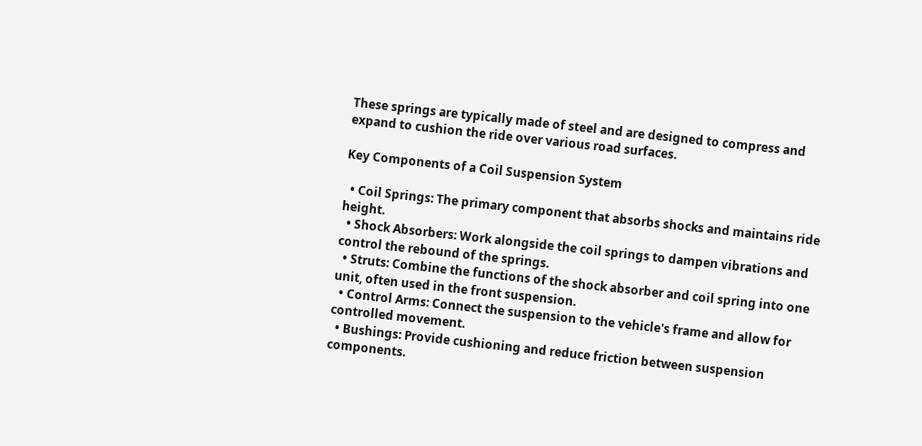These springs are typically made of steel and are designed to compress and expand to cushion the ride over various road surfaces.

Key Components of a Coil Suspension System

  • Coil Springs: The primary component that absorbs shocks and maintains ride height.
  • Shock Absorbers: Work alongside the coil springs to dampen vibrations and control the rebound of the springs.
  • Struts: Combine the functions of the shock absorber and coil spring into one unit, often used in the front suspension.
  • Control Arms: Connect the suspension to the vehicle's frame and allow for controlled movement.
  • Bushings: Provide cushioning and reduce friction between suspension components.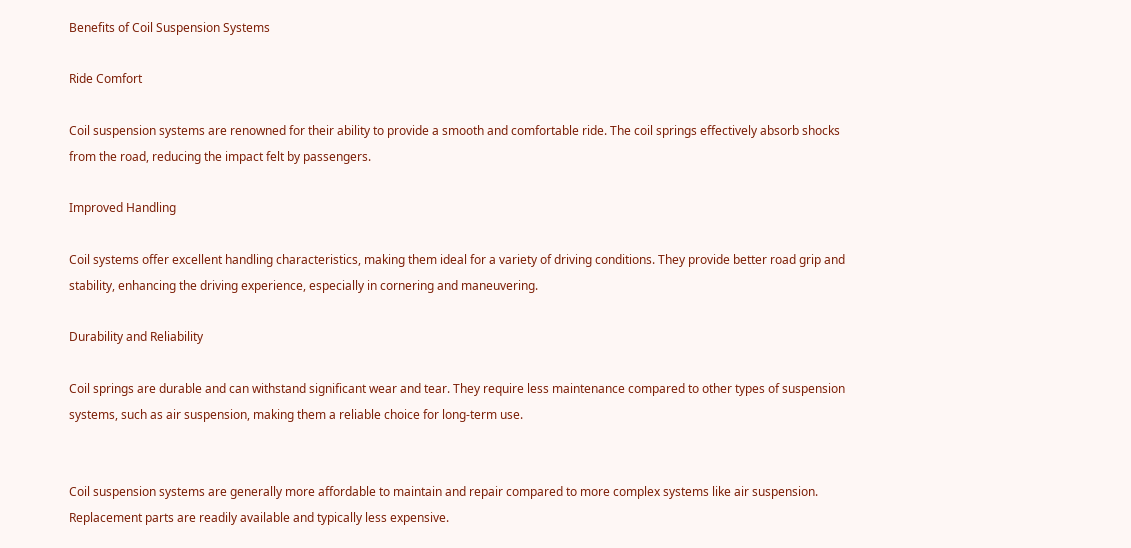Benefits of Coil Suspension Systems

Ride Comfort

Coil suspension systems are renowned for their ability to provide a smooth and comfortable ride. The coil springs effectively absorb shocks from the road, reducing the impact felt by passengers.

Improved Handling

Coil systems offer excellent handling characteristics, making them ideal for a variety of driving conditions. They provide better road grip and stability, enhancing the driving experience, especially in cornering and maneuvering.

Durability and Reliability

Coil springs are durable and can withstand significant wear and tear. They require less maintenance compared to other types of suspension systems, such as air suspension, making them a reliable choice for long-term use.


Coil suspension systems are generally more affordable to maintain and repair compared to more complex systems like air suspension. Replacement parts are readily available and typically less expensive.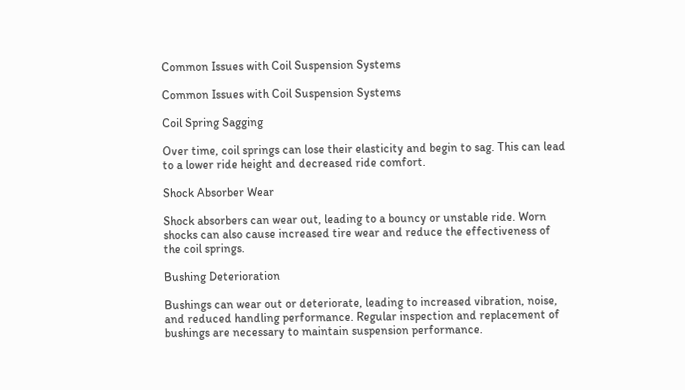Common Issues with Coil Suspension Systems

Common Issues with Coil Suspension Systems

Coil Spring Sagging

Over time, coil springs can lose their elasticity and begin to sag. This can lead to a lower ride height and decreased ride comfort.

Shock Absorber Wear

Shock absorbers can wear out, leading to a bouncy or unstable ride. Worn shocks can also cause increased tire wear and reduce the effectiveness of the coil springs.

Bushing Deterioration

Bushings can wear out or deteriorate, leading to increased vibration, noise, and reduced handling performance. Regular inspection and replacement of bushings are necessary to maintain suspension performance.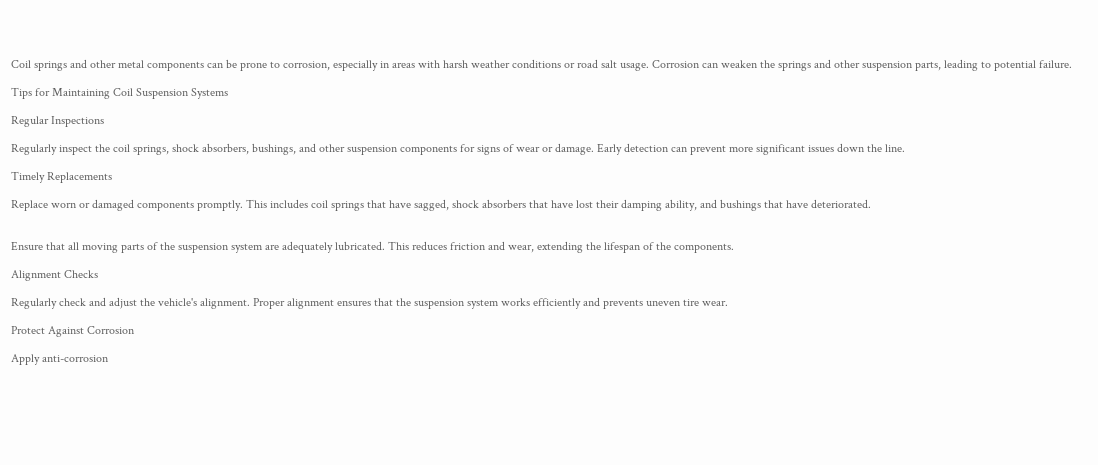Coil springs and other metal components can be prone to corrosion, especially in areas with harsh weather conditions or road salt usage. Corrosion can weaken the springs and other suspension parts, leading to potential failure.

Tips for Maintaining Coil Suspension Systems

Regular Inspections

Regularly inspect the coil springs, shock absorbers, bushings, and other suspension components for signs of wear or damage. Early detection can prevent more significant issues down the line.

Timely Replacements

Replace worn or damaged components promptly. This includes coil springs that have sagged, shock absorbers that have lost their damping ability, and bushings that have deteriorated.


Ensure that all moving parts of the suspension system are adequately lubricated. This reduces friction and wear, extending the lifespan of the components.

Alignment Checks

Regularly check and adjust the vehicle's alignment. Proper alignment ensures that the suspension system works efficiently and prevents uneven tire wear.

Protect Against Corrosion

Apply anti-corrosion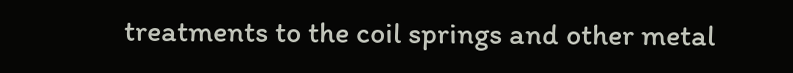treatments to the coil springs and other metal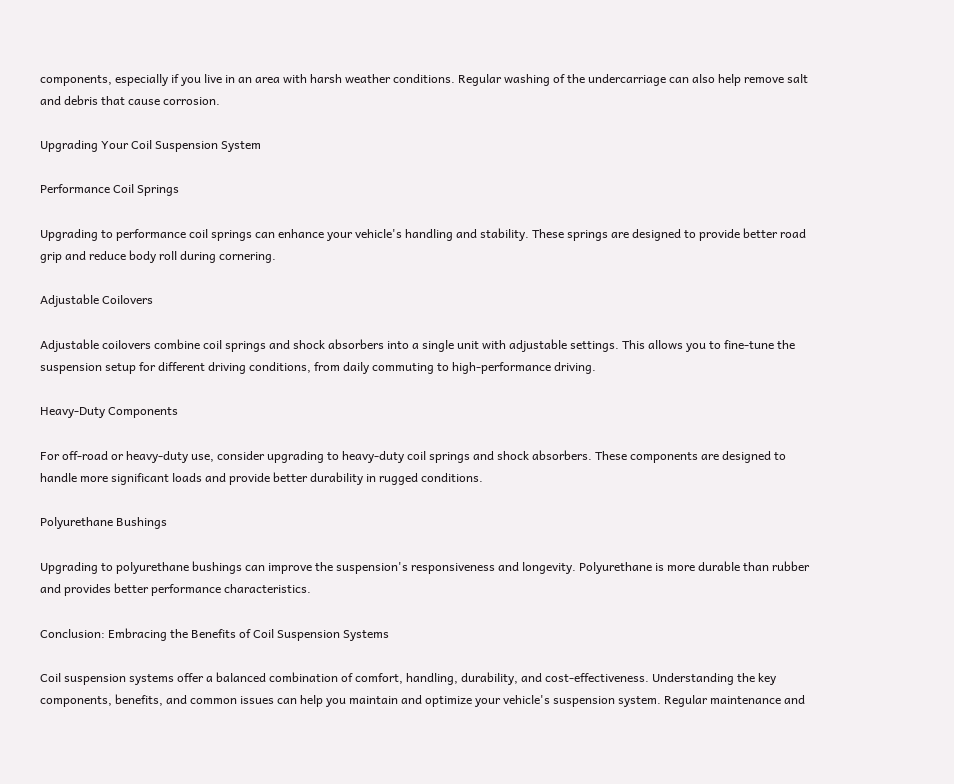components, especially if you live in an area with harsh weather conditions. Regular washing of the undercarriage can also help remove salt and debris that cause corrosion.

Upgrading Your Coil Suspension System

Performance Coil Springs

Upgrading to performance coil springs can enhance your vehicle's handling and stability. These springs are designed to provide better road grip and reduce body roll during cornering.

Adjustable Coilovers

Adjustable coilovers combine coil springs and shock absorbers into a single unit with adjustable settings. This allows you to fine-tune the suspension setup for different driving conditions, from daily commuting to high-performance driving.

Heavy-Duty Components

For off-road or heavy-duty use, consider upgrading to heavy-duty coil springs and shock absorbers. These components are designed to handle more significant loads and provide better durability in rugged conditions.

Polyurethane Bushings

Upgrading to polyurethane bushings can improve the suspension's responsiveness and longevity. Polyurethane is more durable than rubber and provides better performance characteristics.

Conclusion: Embracing the Benefits of Coil Suspension Systems

Coil suspension systems offer a balanced combination of comfort, handling, durability, and cost-effectiveness. Understanding the key components, benefits, and common issues can help you maintain and optimize your vehicle's suspension system. Regular maintenance and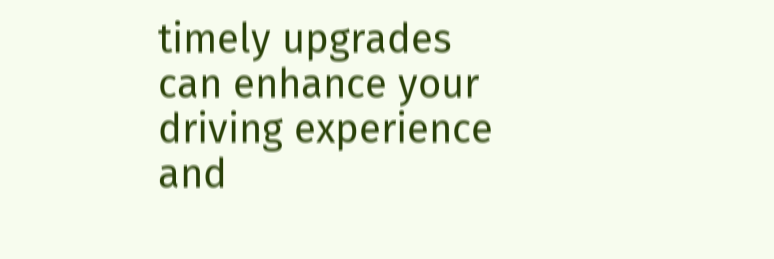timely upgrades can enhance your driving experience and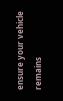ensure your vehicle remains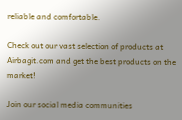reliable and comfortable.

Check out our vast selection of products at Airbagit.com and get the best products on the market!

Join our social media communities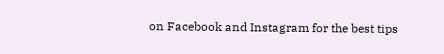on Facebook and Instagram for the best tips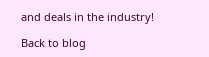and deals in the industry!

Back to blog